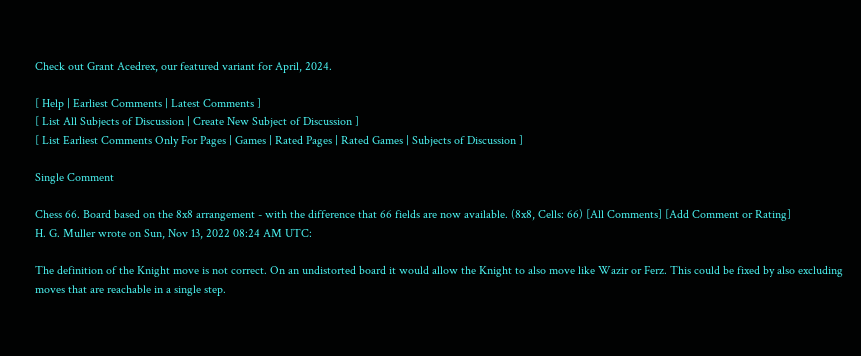Check out Grant Acedrex, our featured variant for April, 2024.

[ Help | Earliest Comments | Latest Comments ]
[ List All Subjects of Discussion | Create New Subject of Discussion ]
[ List Earliest Comments Only For Pages | Games | Rated Pages | Rated Games | Subjects of Discussion ]

Single Comment

Chess 66. Board based on the 8x8 arrangement - with the difference that 66 fields are now available. (8x8, Cells: 66) [All Comments] [Add Comment or Rating]
H. G. Muller wrote on Sun, Nov 13, 2022 08:24 AM UTC:

The definition of the Knight move is not correct. On an undistorted board it would allow the Knight to also move like Wazir or Ferz. This could be fixed by also excluding moves that are reachable in a single step.